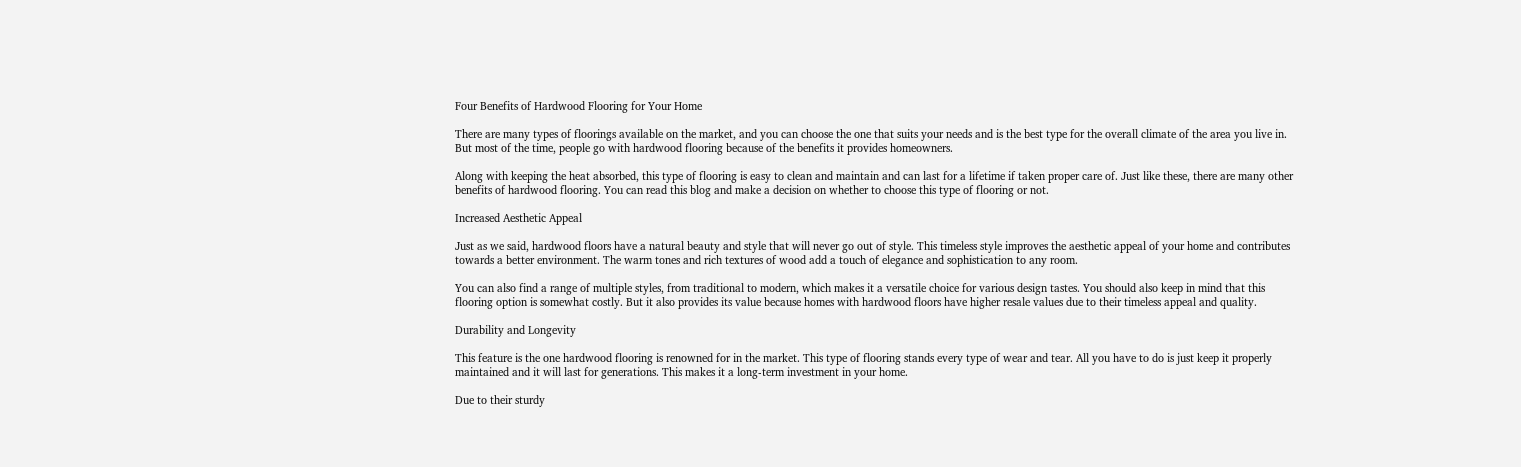Four Benefits of Hardwood Flooring for Your Home

There are many types of floorings available on the market, and you can choose the one that suits your needs and is the best type for the overall climate of the area you live in. But most of the time, people go with hardwood flooring because of the benefits it provides homeowners.

Along with keeping the heat absorbed, this type of flooring is easy to clean and maintain and can last for a lifetime if taken proper care of. Just like these, there are many other benefits of hardwood flooring. You can read this blog and make a decision on whether to choose this type of flooring or not.

Increased Aesthetic Appeal

Just as we said, hardwood floors have a natural beauty and style that will never go out of style. This timeless style improves the aesthetic appeal of your home and contributes towards a better environment. The warm tones and rich textures of wood add a touch of elegance and sophistication to any room.

You can also find a range of multiple styles, from traditional to modern, which makes it a versatile choice for various design tastes. You should also keep in mind that this flooring option is somewhat costly. But it also provides its value because homes with hardwood floors have higher resale values due to their timeless appeal and quality.

Durability and Longevity

This feature is the one hardwood flooring is renowned for in the market. This type of flooring stands every type of wear and tear. All you have to do is just keep it properly maintained and it will last for generations. This makes it a long-term investment in your home.

Due to their sturdy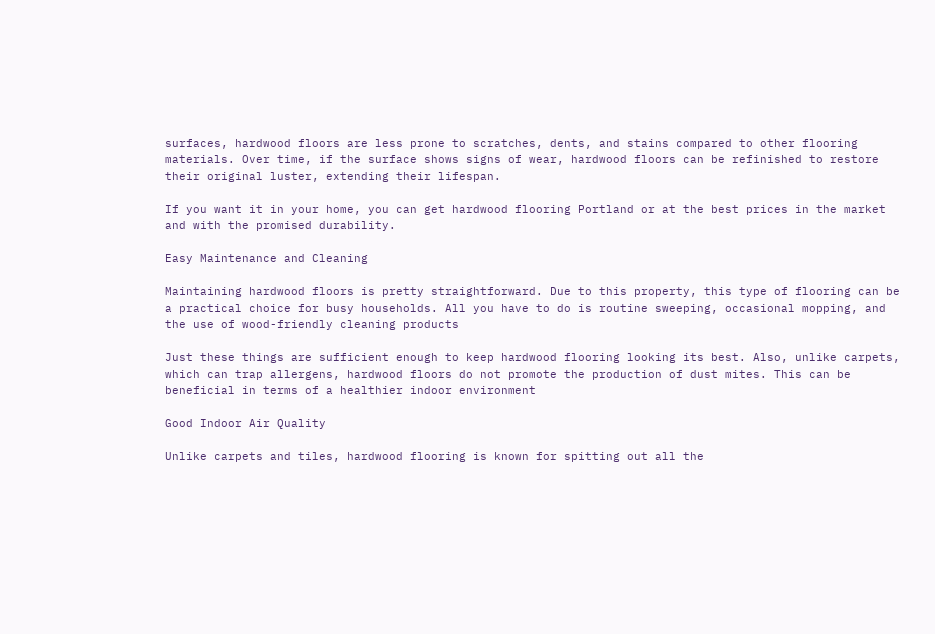surfaces, hardwood floors are less prone to scratches, dents, and stains compared to other flooring materials. Over time, if the surface shows signs of wear, hardwood floors can be refinished to restore their original luster, extending their lifespan.

If you want it in your home, you can get hardwood flooring Portland or at the best prices in the market and with the promised durability.

Easy Maintenance and Cleaning

Maintaining hardwood floors is pretty straightforward. Due to this property, this type of flooring can be a practical choice for busy households. All you have to do is routine sweeping, occasional mopping, and the use of wood-friendly cleaning products

Just these things are sufficient enough to keep hardwood flooring looking its best. Also, unlike carpets, which can trap allergens, hardwood floors do not promote the production of dust mites. This can be beneficial in terms of a healthier indoor environment

Good Indoor Air Quality

Unlike carpets and tiles, hardwood flooring is known for spitting out all the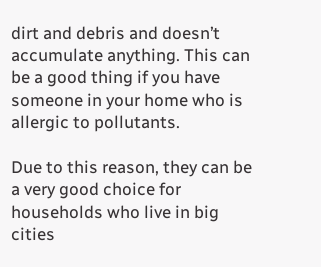dirt and debris and doesn’t accumulate anything. This can be a good thing if you have someone in your home who is allergic to pollutants.

Due to this reason, they can be a very good choice for households who live in big cities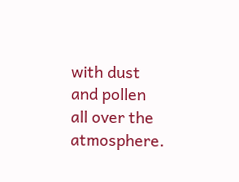with dust and pollen all over the atmosphere.